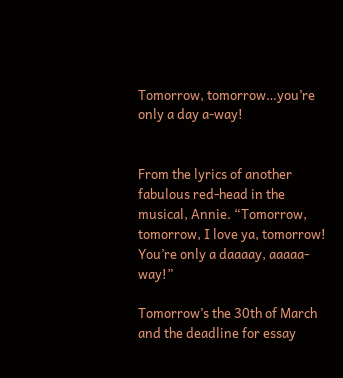Tomorrow, tomorrow…you’re only a day a-way!


From the lyrics of another fabulous red-head in the musical, Annie. “Tomorrow, tomorrow, I love ya, tomorrow! You’re only a daaaay, aaaaa-way!”

Tomorrow’s the 30th of March and the deadline for essay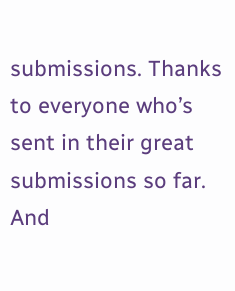submissions. Thanks to everyone who’s sent in their great submissions so far. And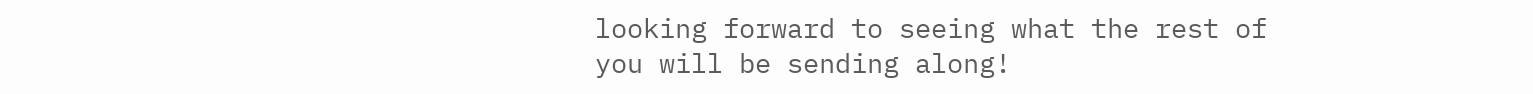looking forward to seeing what the rest of you will be sending along!